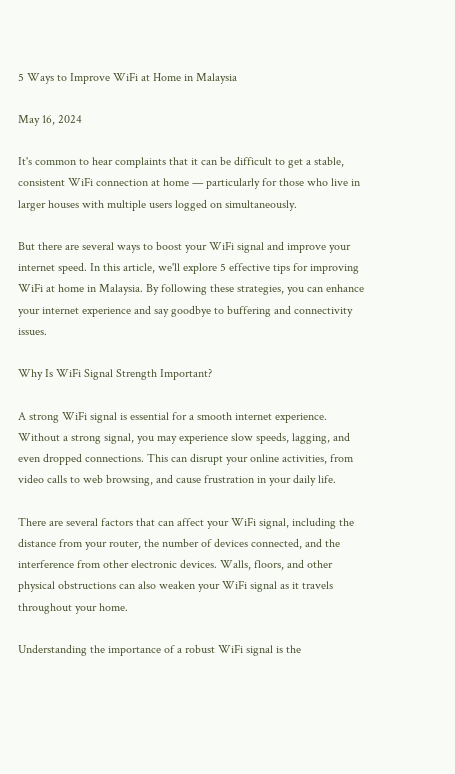5 Ways to Improve WiFi at Home in Malaysia

May 16, 2024

It's common to hear complaints that it can be difficult to get a stable, consistent WiFi connection at home — particularly for those who live in larger houses with multiple users logged on simultaneously.

But there are several ways to boost your WiFi signal and improve your internet speed. In this article, we'll explore 5 effective tips for improving WiFi at home in Malaysia. By following these strategies, you can enhance your internet experience and say goodbye to buffering and connectivity issues.

Why Is WiFi Signal Strength Important?

A strong WiFi signal is essential for a smooth internet experience. Without a strong signal, you may experience slow speeds, lagging, and even dropped connections. This can disrupt your online activities, from video calls to web browsing, and cause frustration in your daily life.

There are several factors that can affect your WiFi signal, including the distance from your router, the number of devices connected, and the interference from other electronic devices. Walls, floors, and other physical obstructions can also weaken your WiFi signal as it travels throughout your home.

Understanding the importance of a robust WiFi signal is the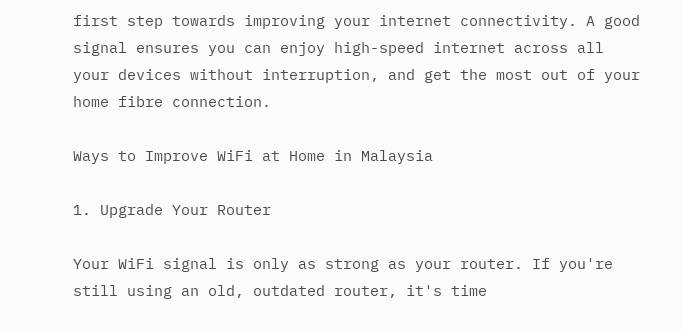first step towards improving your internet connectivity. A good signal ensures you can enjoy high-speed internet across all your devices without interruption, and get the most out of your home fibre connection.

Ways to Improve WiFi at Home in Malaysia

1. Upgrade Your Router

Your WiFi signal is only as strong as your router. If you're still using an old, outdated router, it's time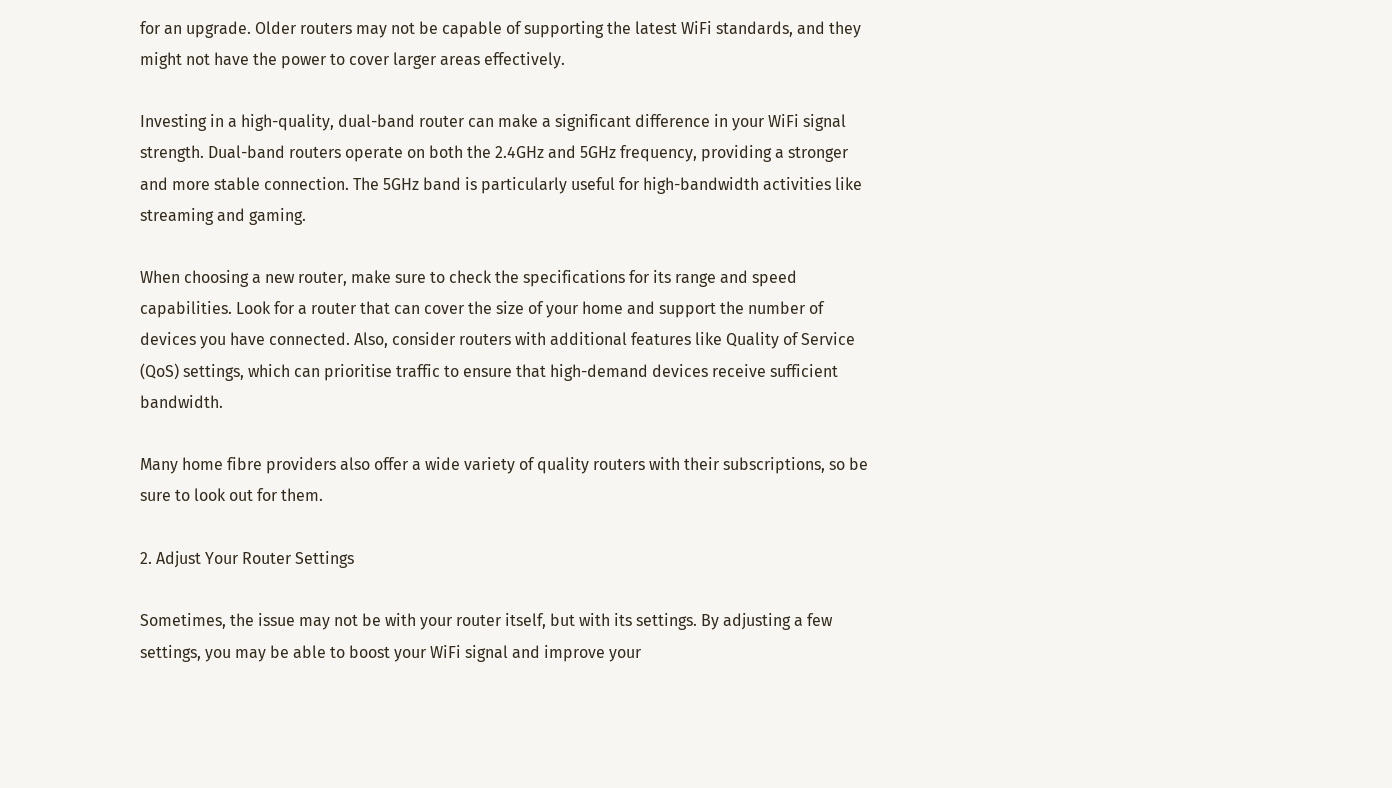for an upgrade. Older routers may not be capable of supporting the latest WiFi standards, and they might not have the power to cover larger areas effectively.

Investing in a high-quality, dual-band router can make a significant difference in your WiFi signal strength. Dual-band routers operate on both the 2.4GHz and 5GHz frequency, providing a stronger and more stable connection. The 5GHz band is particularly useful for high-bandwidth activities like streaming and gaming.

When choosing a new router, make sure to check the specifications for its range and speed capabilities. Look for a router that can cover the size of your home and support the number of devices you have connected. Also, consider routers with additional features like Quality of Service (QoS) settings, which can prioritise traffic to ensure that high-demand devices receive sufficient bandwidth.

Many home fibre providers also offer a wide variety of quality routers with their subscriptions, so be sure to look out for them.

2. Adjust Your Router Settings

Sometimes, the issue may not be with your router itself, but with its settings. By adjusting a few settings, you may be able to boost your WiFi signal and improve your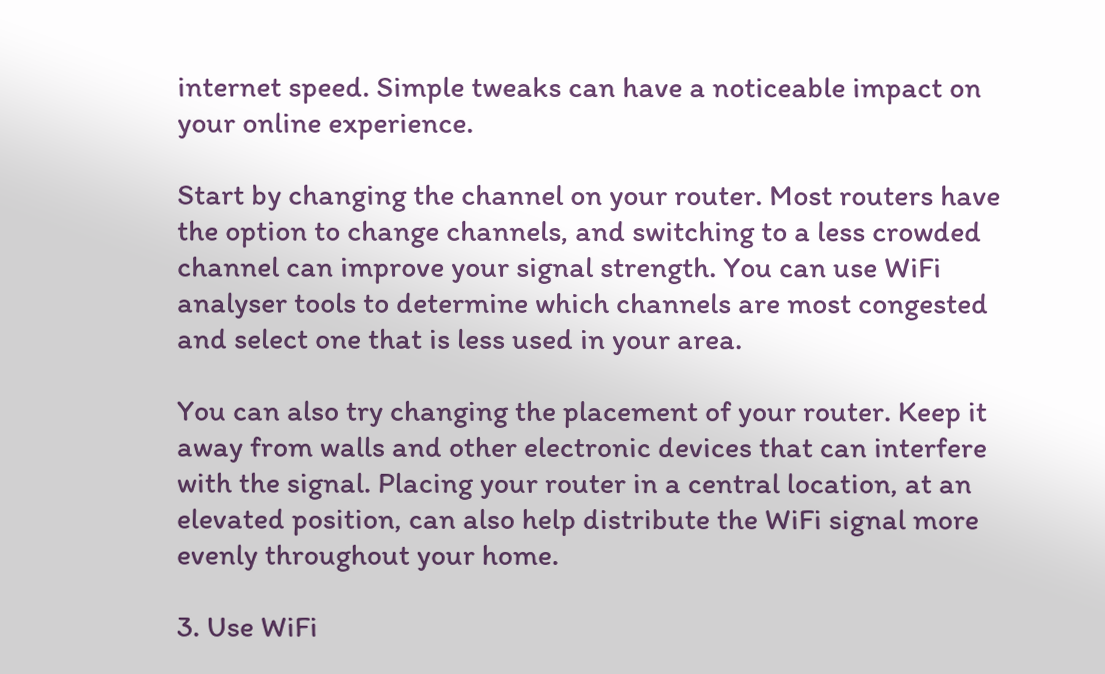internet speed. Simple tweaks can have a noticeable impact on your online experience.

Start by changing the channel on your router. Most routers have the option to change channels, and switching to a less crowded channel can improve your signal strength. You can use WiFi analyser tools to determine which channels are most congested and select one that is less used in your area.

You can also try changing the placement of your router. Keep it away from walls and other electronic devices that can interfere with the signal. Placing your router in a central location, at an elevated position, can also help distribute the WiFi signal more evenly throughout your home.

3. Use WiFi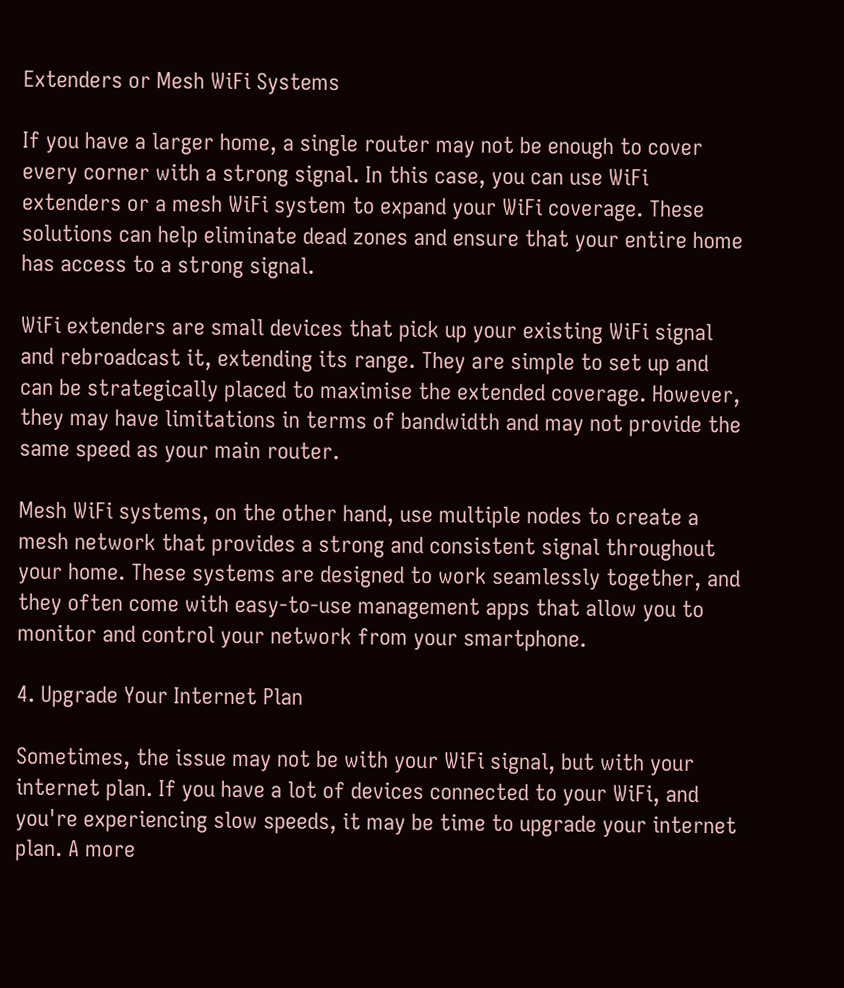Extenders or Mesh WiFi Systems

If you have a larger home, a single router may not be enough to cover every corner with a strong signal. In this case, you can use WiFi extenders or a mesh WiFi system to expand your WiFi coverage. These solutions can help eliminate dead zones and ensure that your entire home has access to a strong signal.

WiFi extenders are small devices that pick up your existing WiFi signal and rebroadcast it, extending its range. They are simple to set up and can be strategically placed to maximise the extended coverage. However, they may have limitations in terms of bandwidth and may not provide the same speed as your main router.

Mesh WiFi systems, on the other hand, use multiple nodes to create a mesh network that provides a strong and consistent signal throughout your home. These systems are designed to work seamlessly together, and they often come with easy-to-use management apps that allow you to monitor and control your network from your smartphone.

4. Upgrade Your Internet Plan

Sometimes, the issue may not be with your WiFi signal, but with your internet plan. If you have a lot of devices connected to your WiFi, and you're experiencing slow speeds, it may be time to upgrade your internet plan. A more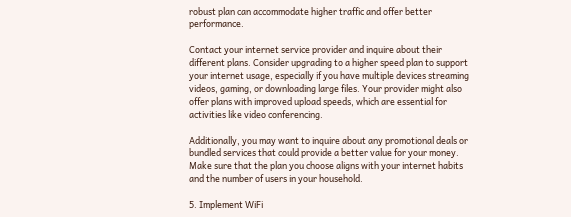robust plan can accommodate higher traffic and offer better performance.

Contact your internet service provider and inquire about their different plans. Consider upgrading to a higher speed plan to support your internet usage, especially if you have multiple devices streaming videos, gaming, or downloading large files. Your provider might also offer plans with improved upload speeds, which are essential for activities like video conferencing.

Additionally, you may want to inquire about any promotional deals or bundled services that could provide a better value for your money. Make sure that the plan you choose aligns with your internet habits and the number of users in your household.

5. Implement WiFi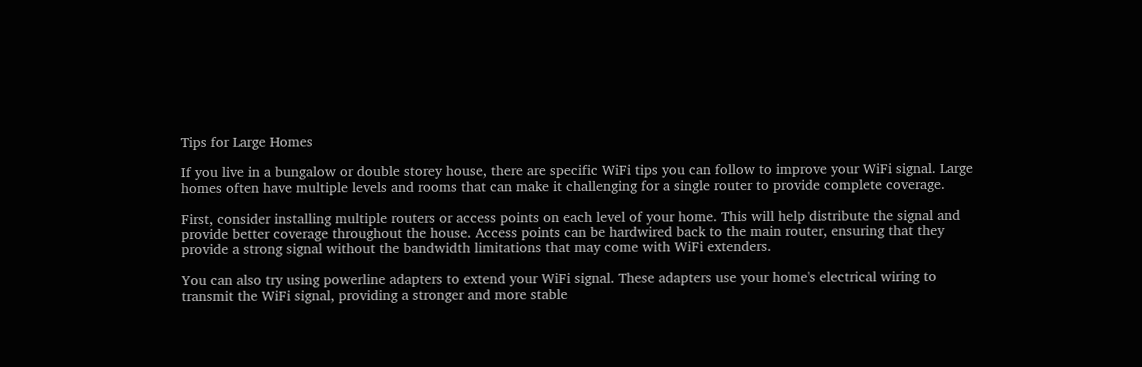Tips for Large Homes

If you live in a bungalow or double storey house, there are specific WiFi tips you can follow to improve your WiFi signal. Large homes often have multiple levels and rooms that can make it challenging for a single router to provide complete coverage.

First, consider installing multiple routers or access points on each level of your home. This will help distribute the signal and provide better coverage throughout the house. Access points can be hardwired back to the main router, ensuring that they provide a strong signal without the bandwidth limitations that may come with WiFi extenders.

You can also try using powerline adapters to extend your WiFi signal. These adapters use your home's electrical wiring to transmit the WiFi signal, providing a stronger and more stable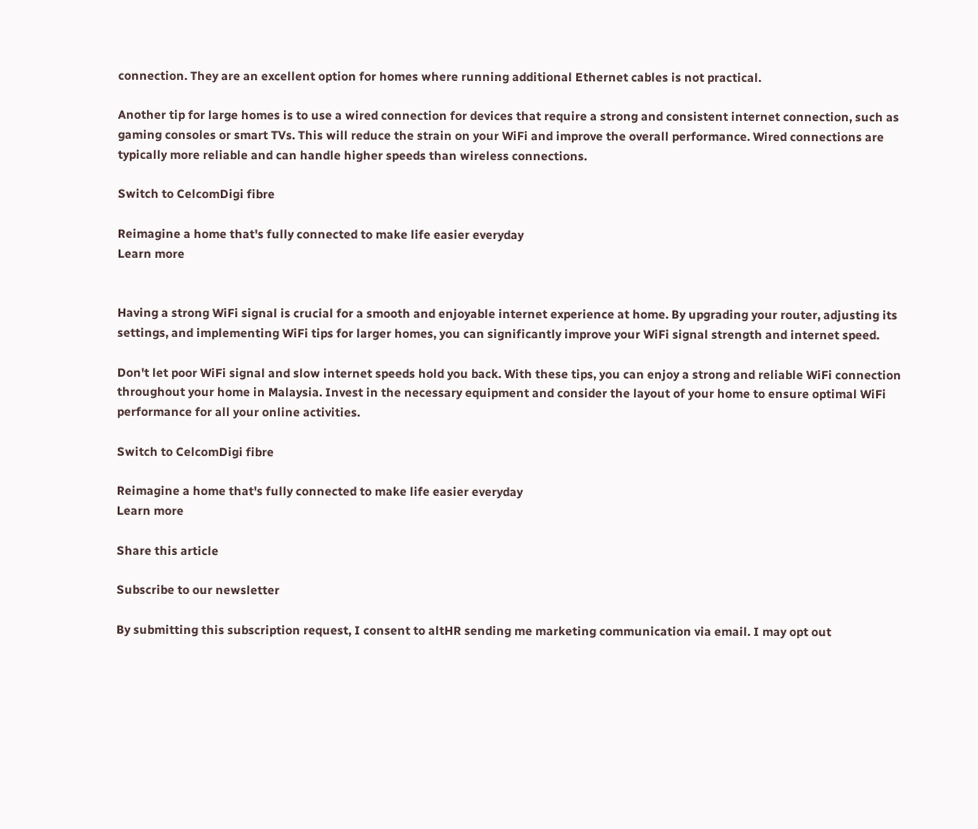connection. They are an excellent option for homes where running additional Ethernet cables is not practical.

Another tip for large homes is to use a wired connection for devices that require a strong and consistent internet connection, such as gaming consoles or smart TVs. This will reduce the strain on your WiFi and improve the overall performance. Wired connections are typically more reliable and can handle higher speeds than wireless connections.

Switch to CelcomDigi fibre

Reimagine a home that's fully connected to make life easier everyday
Learn more


Having a strong WiFi signal is crucial for a smooth and enjoyable internet experience at home. By upgrading your router, adjusting its settings, and implementing WiFi tips for larger homes, you can significantly improve your WiFi signal strength and internet speed.

Don't let poor WiFi signal and slow internet speeds hold you back. With these tips, you can enjoy a strong and reliable WiFi connection throughout your home in Malaysia. Invest in the necessary equipment and consider the layout of your home to ensure optimal WiFi performance for all your online activities.

Switch to CelcomDigi fibre

Reimagine a home that's fully connected to make life easier everyday
Learn more

Share this article

Subscribe to our newsletter

By submitting this subscription request, I consent to altHR sending me marketing communication via email. I may opt out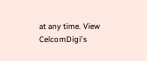at any time. View CelcomDigi's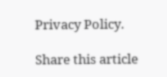Privacy Policy.

Share this article